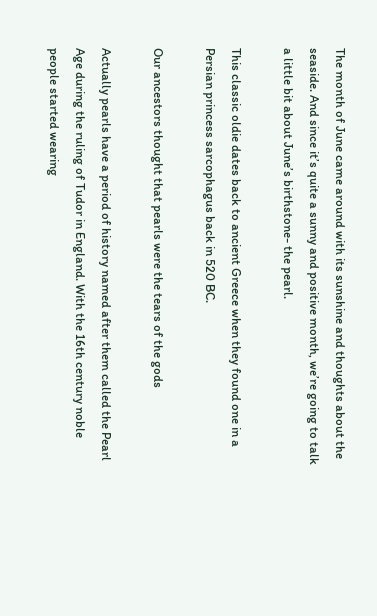The month of June came around with its sunshine and thoughts about the seaside. And since it’s quite a sunny and positive month, we’re going to talk a little bit about June’s birthstone- the pearl.

This classic oldie dates back to ancient Greece when they found one in a Persian princess sarcophagus back in 520 BC.

Our ancestors thought that pearls were the tears of the gods

Actually pearls have a period of history named after them called the Pearl Age during the ruling of Tudor in England. With the 16th century noble people started wearing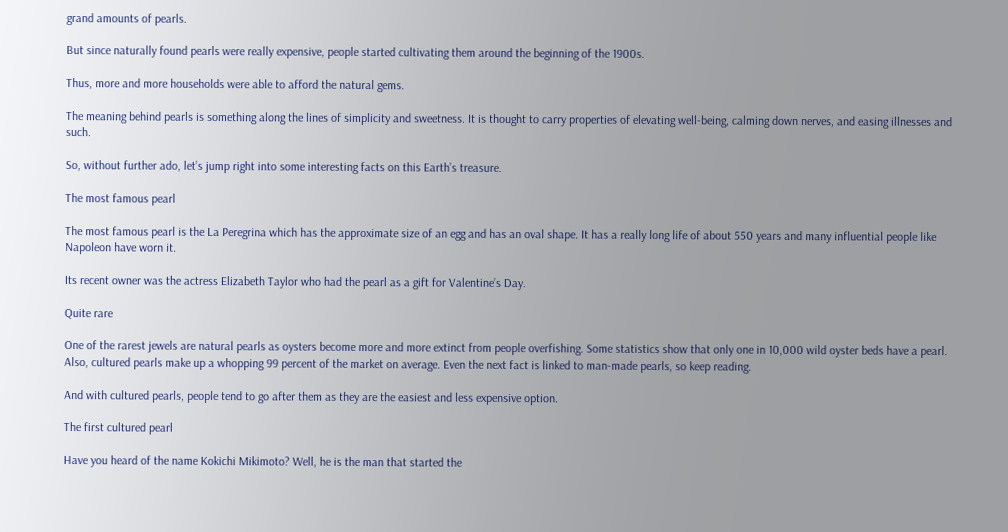grand amounts of pearls.

But since naturally found pearls were really expensive, people started cultivating them around the beginning of the 1900s.

Thus, more and more households were able to afford the natural gems.

The meaning behind pearls is something along the lines of simplicity and sweetness. It is thought to carry properties of elevating well-being, calming down nerves, and easing illnesses and such.

So, without further ado, let’s jump right into some interesting facts on this Earth’s treasure.

The most famous pearl

The most famous pearl is the La Peregrina which has the approximate size of an egg and has an oval shape. It has a really long life of about 550 years and many influential people like Napoleon have worn it.

Its recent owner was the actress Elizabeth Taylor who had the pearl as a gift for Valentine’s Day.

Quite rare

One of the rarest jewels are natural pearls as oysters become more and more extinct from people overfishing. Some statistics show that only one in 10,000 wild oyster beds have a pearl. Also, cultured pearls make up a whopping 99 percent of the market on average. Even the next fact is linked to man-made pearls, so keep reading.

And with cultured pearls, people tend to go after them as they are the easiest and less expensive option.

The first cultured pearl

Have you heard of the name Kokichi Mikimoto? Well, he is the man that started the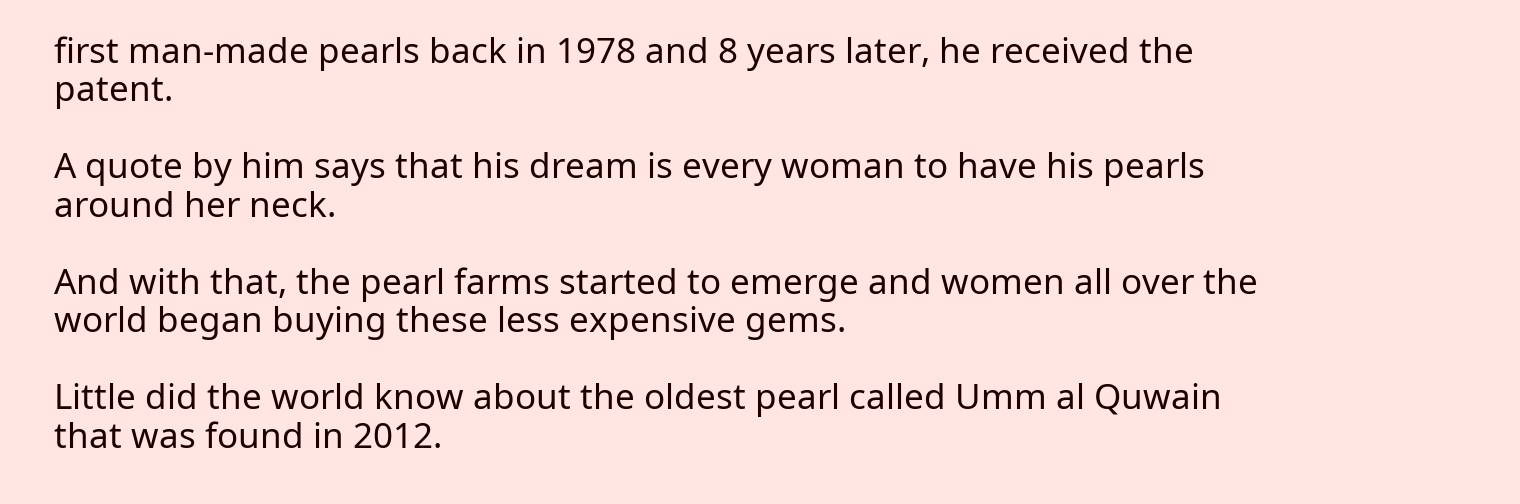first man-made pearls back in 1978 and 8 years later, he received the patent.

A quote by him says that his dream is every woman to have his pearls around her neck.

And with that, the pearl farms started to emerge and women all over the world began buying these less expensive gems.

Little did the world know about the oldest pearl called Umm al Quwain that was found in 2012.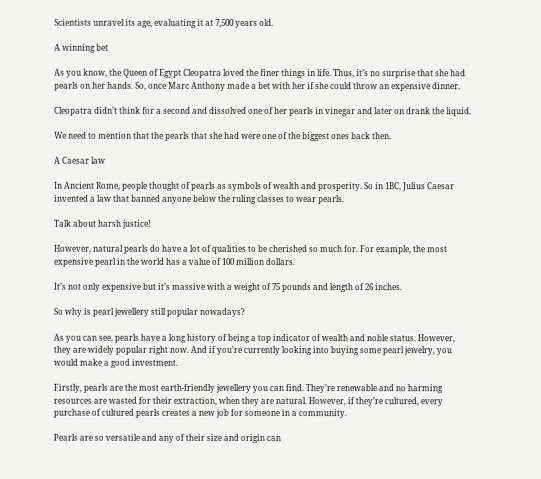Scientists unravel its age, evaluating it at 7,500 years old.

A winning bet

As you know, the Queen of Egypt Cleopatra loved the finer things in life. Thus, it’s no surprise that she had pearls on her hands. So, once Marc Anthony made a bet with her if she could throw an expensive dinner.

Cleopatra didn’t think for a second and dissolved one of her pearls in vinegar and later on drank the liquid.

We need to mention that the pearls that she had were one of the biggest ones back then.

A Caesar law

In Ancient Rome, people thought of pearls as symbols of wealth and prosperity. So in 1BC, Julius Caesar invented a law that banned anyone below the ruling classes to wear pearls.

Talk about harsh justice!

However, natural pearls do have a lot of qualities to be cherished so much for. For example, the most expensive pearl in the world has a value of 100 million dollars.

It’s not only expensive but it’s massive with a weight of 75 pounds and length of 26 inches.

So why is pearl jewellery still popular nowadays?

As you can see, pearls have a long history of being a top indicator of wealth and noble status. However, they are widely popular right now. And if you’re currently looking into buying some pearl jewelry, you would make a good investment.

Firstly, pearls are the most earth-friendly jewellery you can find. They’re renewable and no harming resources are wasted for their extraction, when they are natural. However, if they’re cultured, every purchase of cultured pearls creates a new job for someone in a community.

Pearls are so versatile and any of their size and origin can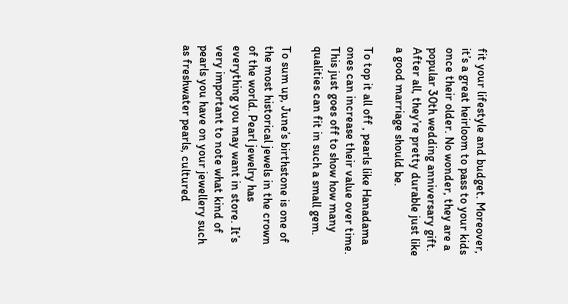fit your lifestyle and budget. Moreover, it’s a great heirloom to pass to your kids once their older. No wonder, they are a popular 30th wedding anniversary gift. After all, they’re pretty durable just like a good marriage should be.

To top it all off , pearls like Hanadama ones can increase their value over time. This just goes off to show how many qualities can fit in such a small gem.

To sum up, June’s birthstone is one of the most historical jewels in the crown of the world. Pearl jewelry has everything you may want in store. It’s very important to note what kind of pearls you have on your jewellery such as freshwater pearls, cultured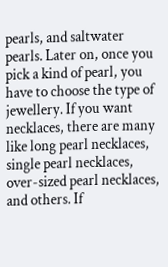pearls, and saltwater pearls. Later on, once you pick a kind of pearl, you have to choose the type of jewellery. If you want necklaces, there are many like long pearl necklaces, single pearl necklaces, over-sized pearl necklaces, and others. If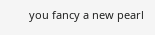you fancy a new pearl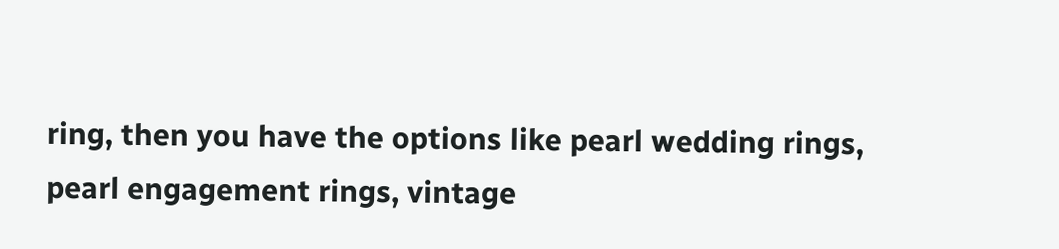ring, then you have the options like pearl wedding rings, pearl engagement rings, vintage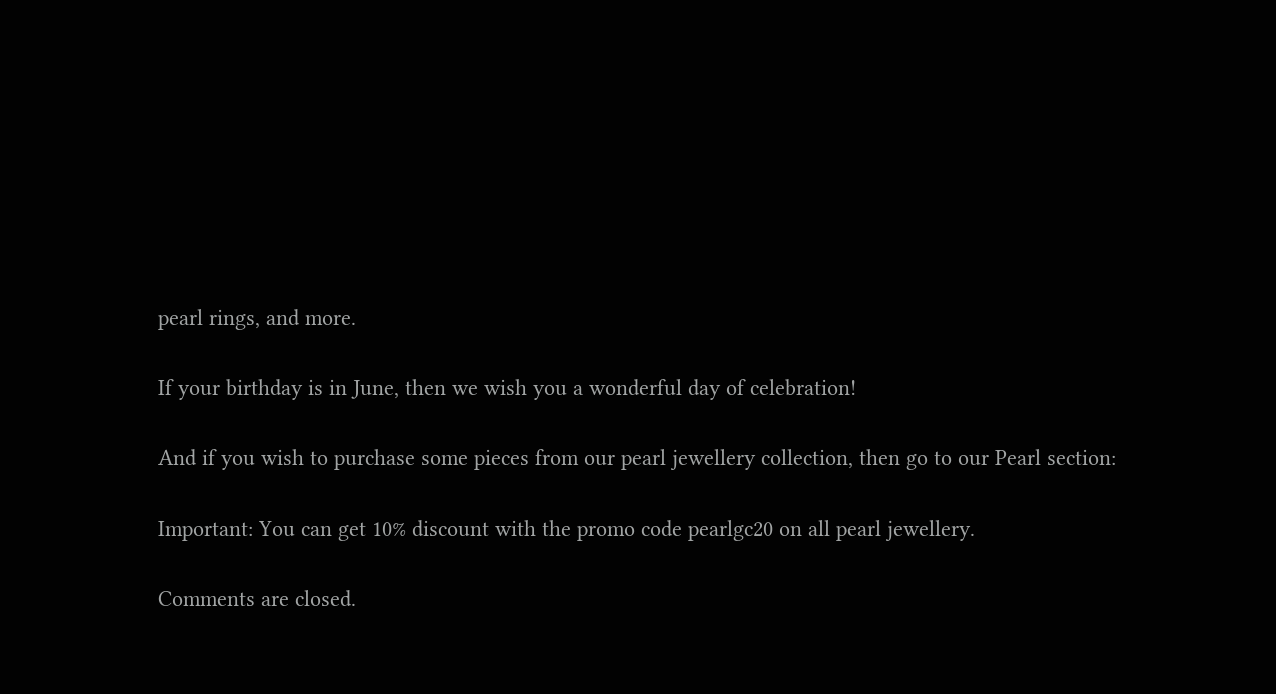pearl rings, and more.

If your birthday is in June, then we wish you a wonderful day of celebration!

And if you wish to purchase some pieces from our pearl jewellery collection, then go to our Pearl section:

Important: You can get 10% discount with the promo code pearlgc20 on all pearl jewellery.

Comments are closed.